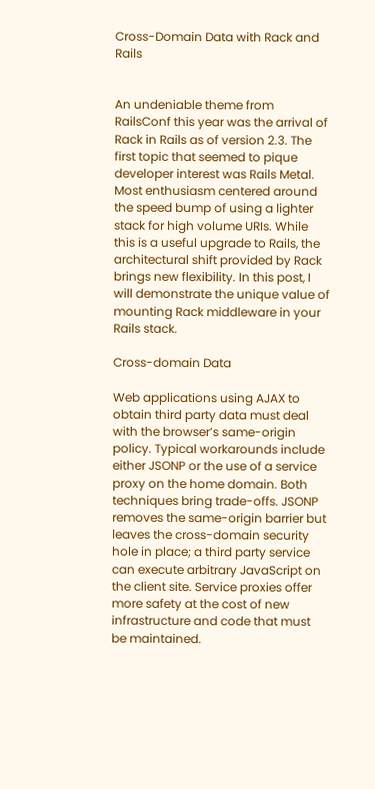Cross-Domain Data with Rack and Rails


An undeniable theme from RailsConf this year was the arrival of Rack in Rails as of version 2.3. The first topic that seemed to pique developer interest was Rails Metal. Most enthusiasm centered around the speed bump of using a lighter stack for high volume URIs. While this is a useful upgrade to Rails, the architectural shift provided by Rack brings new flexibility. In this post, I will demonstrate the unique value of mounting Rack middleware in your Rails stack.

Cross-domain Data

Web applications using AJAX to obtain third party data must deal with the browser’s same-origin policy. Typical workarounds include either JSONP or the use of a service proxy on the home domain. Both techniques bring trade-offs. JSONP removes the same-origin barrier but leaves the cross-domain security hole in place; a third party service can execute arbitrary JavaScript on the client site. Service proxies offer more safety at the cost of new infrastructure and code that must be maintained.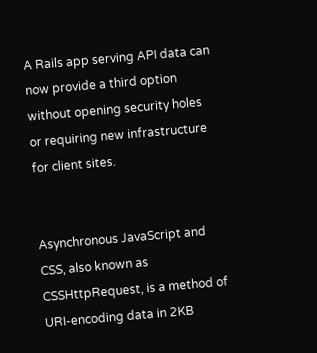A Rails app serving API data can now provide a third option without opening security holes or requiring new infrastructure for client sites.


Asynchronous JavaScript and CSS, also known as CSSHttpRequest, is a method of URI-encoding data in 2KB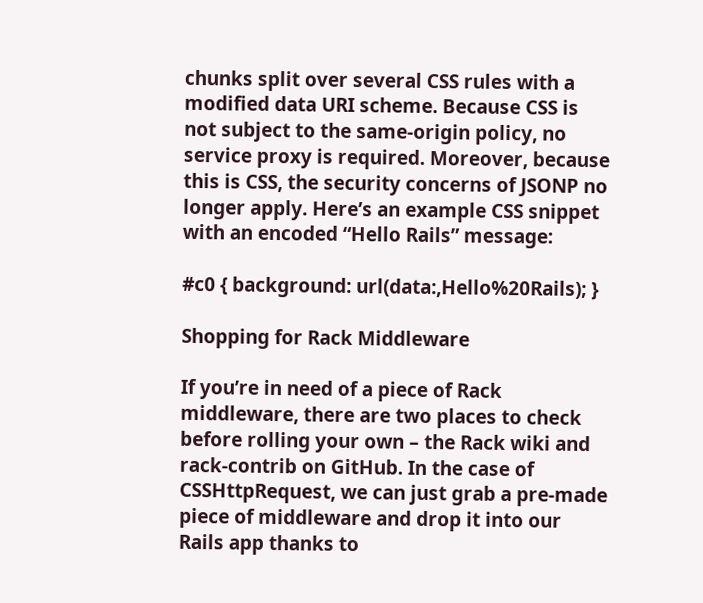chunks split over several CSS rules with a modified data URI scheme. Because CSS is not subject to the same-origin policy, no service proxy is required. Moreover, because this is CSS, the security concerns of JSONP no longer apply. Here’s an example CSS snippet with an encoded “Hello Rails” message:

#c0 { background: url(data:,Hello%20Rails); }

Shopping for Rack Middleware

If you’re in need of a piece of Rack middleware, there are two places to check before rolling your own – the Rack wiki and rack-contrib on GitHub. In the case of CSSHttpRequest, we can just grab a pre-made piece of middleware and drop it into our Rails app thanks to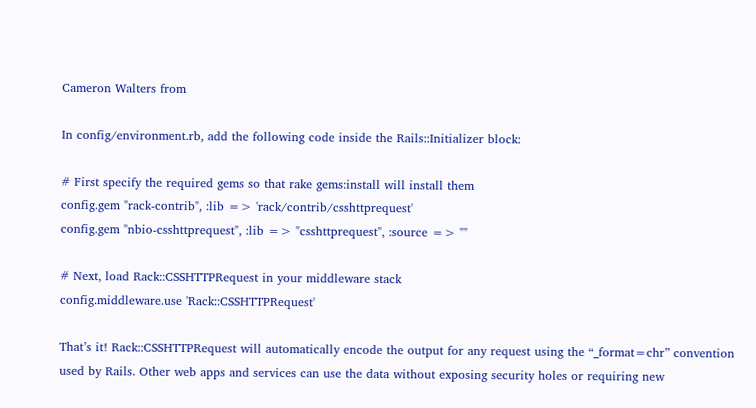Cameron Walters from

In config/environment.rb, add the following code inside the Rails::Initializer block:

# First specify the required gems so that rake gems:install will install them
config.gem "rack-contrib", :lib => 'rack/contrib/csshttprequest'
config.gem "nbio-csshttprequest", :lib => "csshttprequest", :source => ""

# Next, load Rack::CSSHTTPRequest in your middleware stack
config.middleware.use 'Rack::CSSHTTPRequest'

That’s it! Rack::CSSHTTPRequest will automatically encode the output for any request using the “_format=chr” convention used by Rails. Other web apps and services can use the data without exposing security holes or requiring new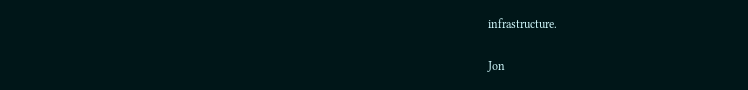infrastructure.

Jon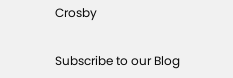Crosby


Subscribe to our Blog